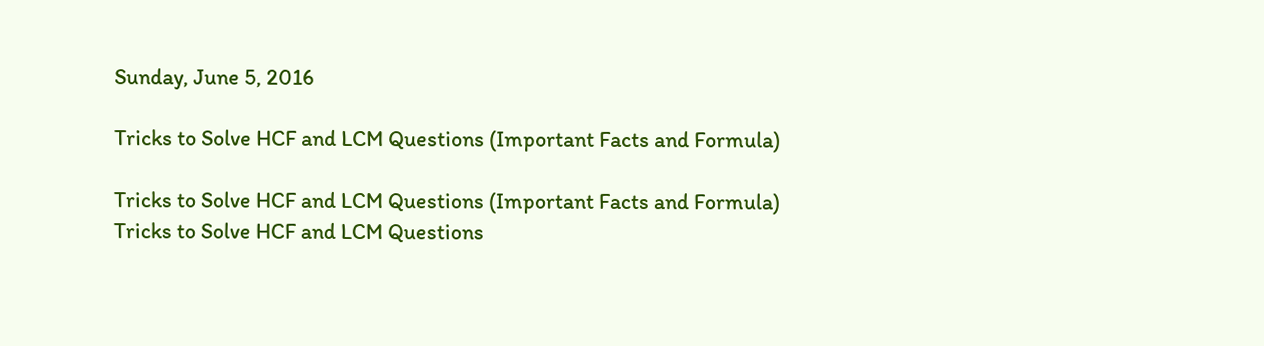Sunday, June 5, 2016

Tricks to Solve HCF and LCM Questions (Important Facts and Formula)

Tricks to Solve HCF and LCM Questions (Important Facts and Formula)
Tricks to Solve HCF and LCM Questions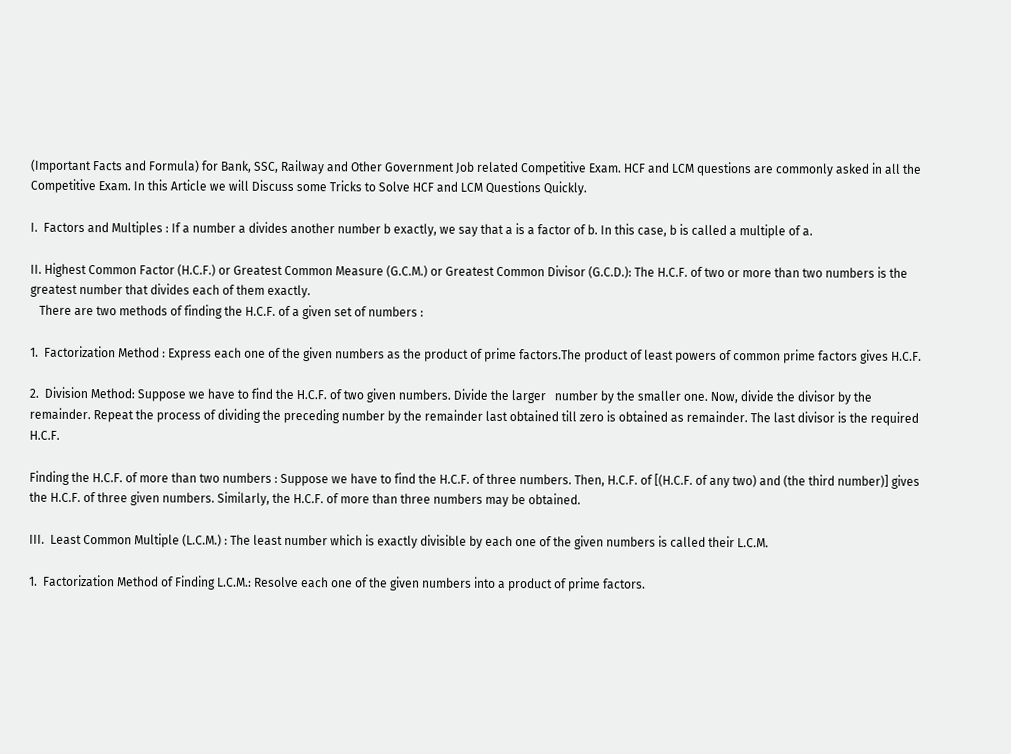(Important Facts and Formula) for Bank, SSC, Railway and Other Government Job related Competitive Exam. HCF and LCM questions are commonly asked in all the Competitive Exam. In this Article we will Discuss some Tricks to Solve HCF and LCM Questions Quickly.

I.  Factors and Multiples : If a number a divides another number b exactly, we say that a is a factor of b. In this case, b is called a multiple of a.

II. Highest Common Factor (H.C.F.) or Greatest Common Measure (G.C.M.) or Greatest Common Divisor (G.C.D.): The H.C.F. of two or more than two numbers is the greatest number that divides each of them exactly.
   There are two methods of finding the H.C.F. of a given set of numbers :

1.  Factorization Method : Express each one of the given numbers as the product of prime factors.The product of least powers of common prime factors gives H.C.F.

2.  Division Method: Suppose we have to find the H.C.F. of two given numbers. Divide the larger   number by the smaller one. Now, divide the divisor by the remainder. Repeat the process of dividing the preceding number by the remainder last obtained till zero is obtained as remainder. The last divisor is the required H.C.F.

Finding the H.C.F. of more than two numbers : Suppose we have to find the H.C.F. of three numbers. Then, H.C.F. of [(H.C.F. of any two) and (the third number)] gives the H.C.F. of three given numbers. Similarly, the H.C.F. of more than three numbers may be obtained.

III.  Least Common Multiple (L.C.M.) : The least number which is exactly divisible by each one of the given numbers is called their L.C.M.

1.  Factorization Method of Finding L.C.M.: Resolve each one of the given numbers into a product of prime factors.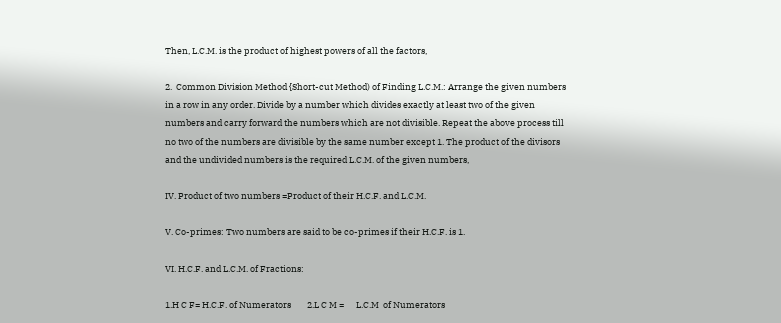Then, L.C.M. is the product of highest powers of all the factors,

2.  Common Division Method {Short-cut Method) of Finding L.C.M.: Arrange the given numbers in a row in any order. Divide by a number which divides exactly at least two of the given numbers and carry forward the numbers which are not divisible. Repeat the above process till no two of the numbers are divisible by the same number except 1. The product of the divisors and the undivided numbers is the required L.C.M. of the given numbers,

IV. Product of two numbers =Product of their H.C.F. and L.C.M.

V. Co-primes: Two numbers are said to be co-primes if their H.C.F. is 1.

VI. H.C.F. and L.C.M. of Fractions:

1.H C F= H.C.F. of Numerators        2.L C M =      L.C.M  of Numerators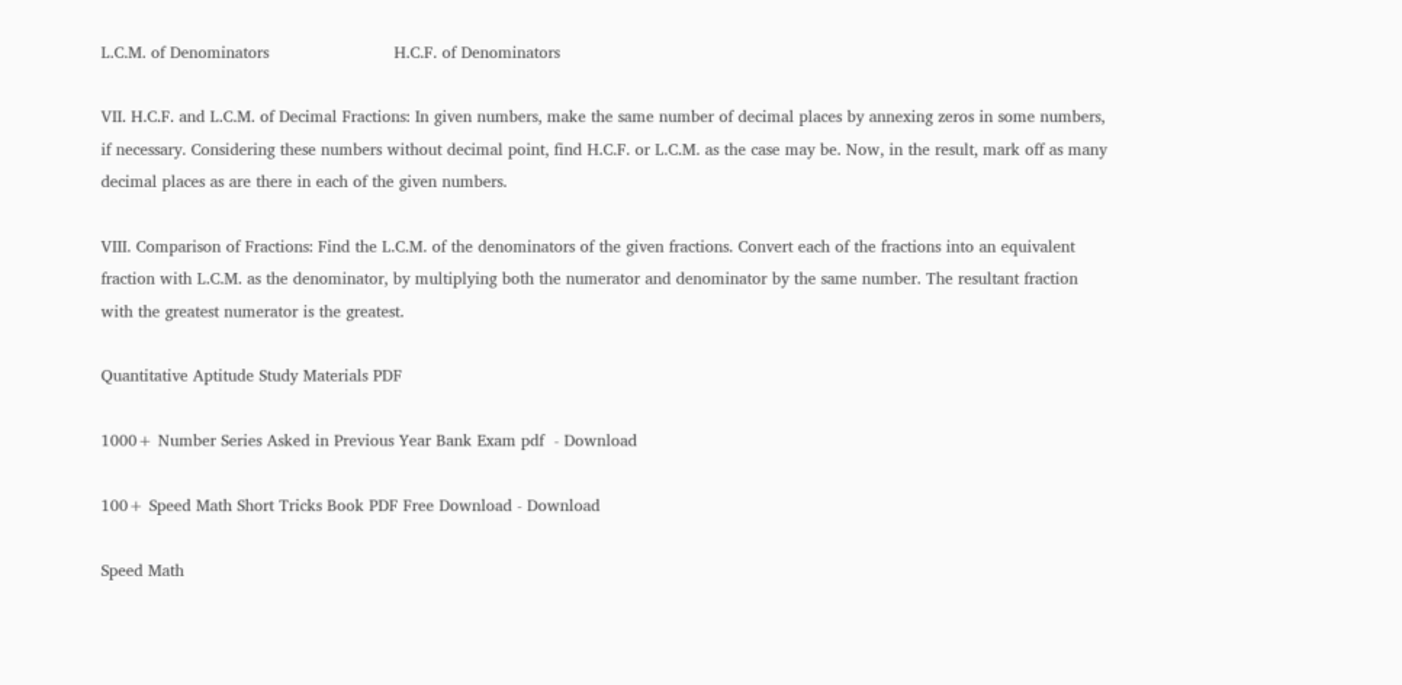L.C.M. of Denominators                         H.C.F. of Denominators

VII. H.C.F. and L.C.M. of Decimal Fractions: In given numbers, make the same number of decimal places by annexing zeros in some numbers, if necessary. Considering these numbers without decimal point, find H.C.F. or L.C.M. as the case may be. Now, in the result, mark off as many decimal places as are there in each of the given numbers.

VIII. Comparison of Fractions: Find the L.C.M. of the denominators of the given fractions. Convert each of the fractions into an equivalent fraction with L.C.M. as the denominator, by multiplying both the numerator and denominator by the same number. The resultant fraction with the greatest numerator is the greatest.

Quantitative Aptitude Study Materials PDF

1000+ Number Series Asked in Previous Year Bank Exam pdf  - Download

100+ Speed Math Short Tricks Book PDF Free Download - Download

Speed Math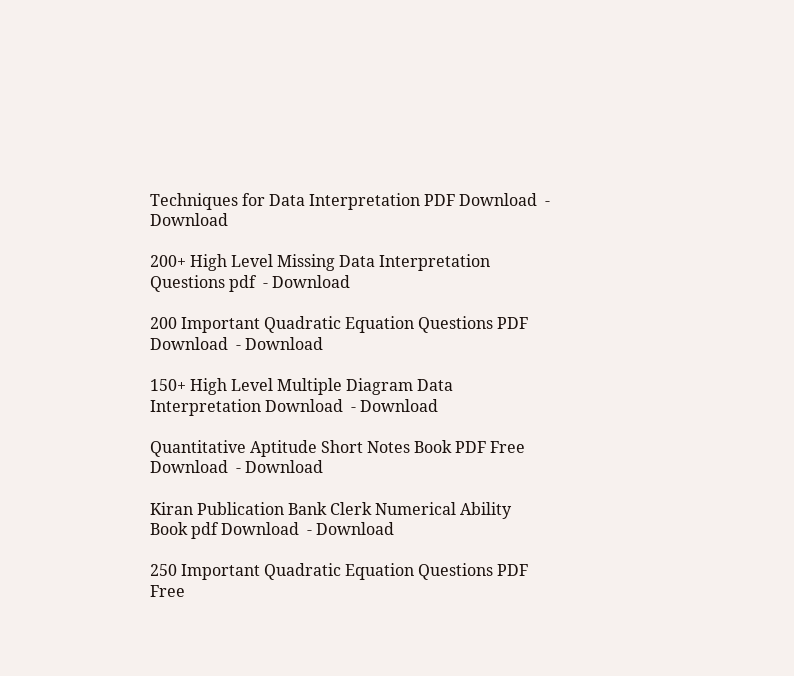Techniques for Data Interpretation PDF Download  - Download

200+ High Level Missing Data Interpretation Questions pdf  - Download

200 Important Quadratic Equation Questions PDF Download  - Download

150+ High Level Multiple Diagram Data Interpretation Download  - Download

Quantitative Aptitude Short Notes Book PDF Free Download  - Download

Kiran Publication Bank Clerk Numerical Ability Book pdf Download  - Download

250 Important Quadratic Equation Questions PDF Free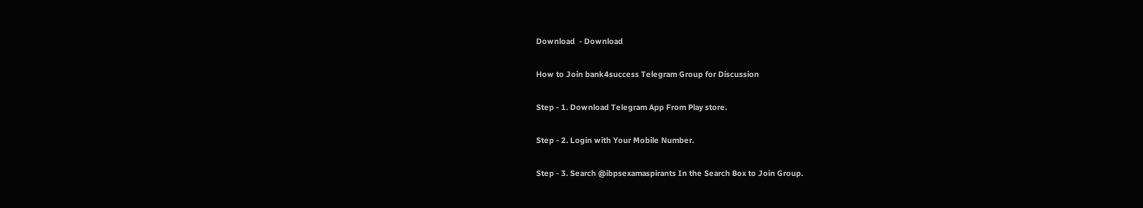Download  - Download

How to Join bank4success Telegram Group for Discussion

Step - 1. Download Telegram App From Play store.

Step - 2. Login with Your Mobile Number.

Step - 3. Search @ibpsexamaspirants In the Search Box to Join Group.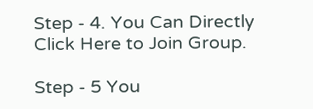Step - 4. You Can Directly Click Here to Join Group.

Step - 5 You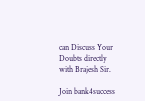can Discuss Your Doubts directly with Brajesh Sir.

Join bank4success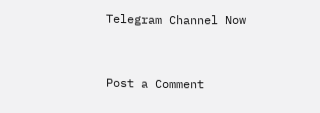Telegram Channel Now


Post a Comment